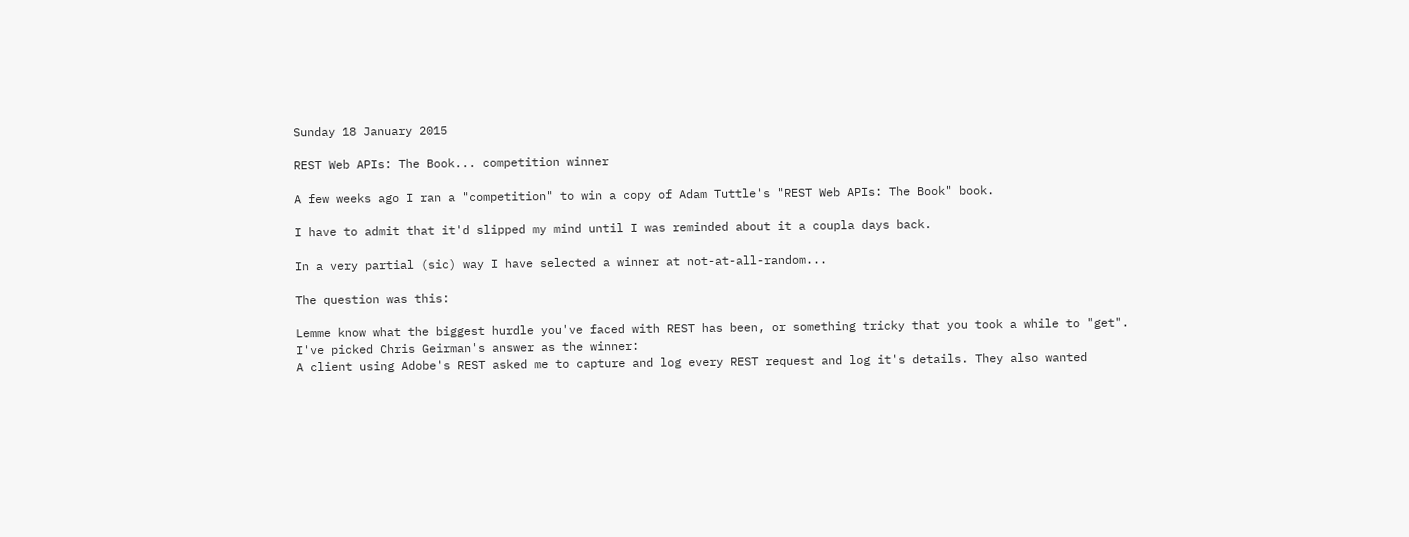Sunday 18 January 2015

REST Web APIs: The Book... competition winner

A few weeks ago I ran a "competition" to win a copy of Adam Tuttle's "REST Web APIs: The Book" book.

I have to admit that it'd slipped my mind until I was reminded about it a coupla days back.

In a very partial (sic) way I have selected a winner at not-at-all-random...

The question was this:

Lemme know what the biggest hurdle you've faced with REST has been, or something tricky that you took a while to "get".
I've picked Chris Geirman's answer as the winner:
A client using Adobe's REST asked me to capture and log every REST request and log it's details. They also wanted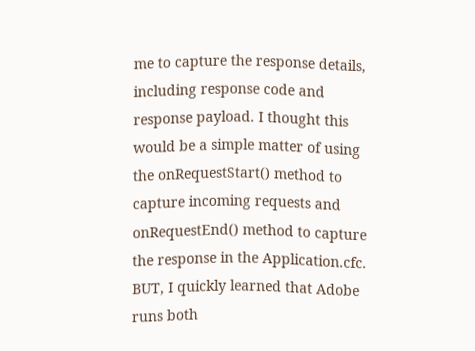me to capture the response details, including response code and response payload. I thought this would be a simple matter of using the onRequestStart() method to capture incoming requests and onRequestEnd() method to capture the response in the Application.cfc. BUT, I quickly learned that Adobe runs both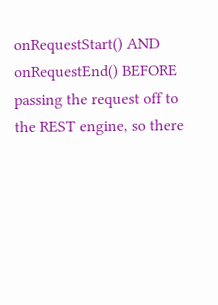onRequestStart() AND onRequestEnd() BEFORE passing the request off to the REST engine, so there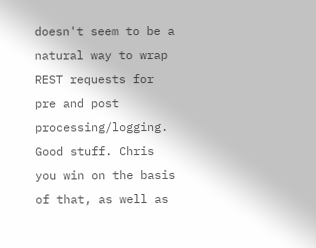doesn't seem to be a natural way to wrap REST requests for pre and post processing/logging.
Good stuff. Chris you win on the basis of that, as well as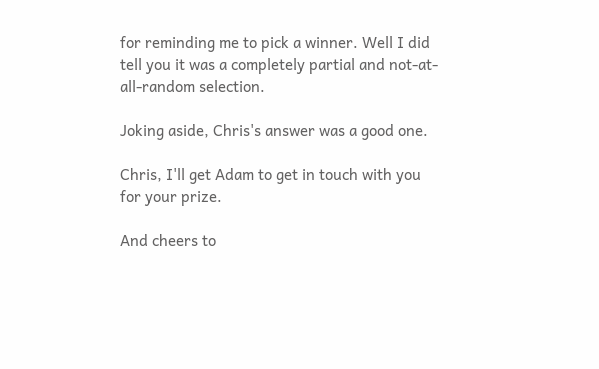for reminding me to pick a winner. Well I did tell you it was a completely partial and not-at-all-random selection.

Joking aside, Chris's answer was a good one.

Chris, I'll get Adam to get in touch with you for your prize.

And cheers to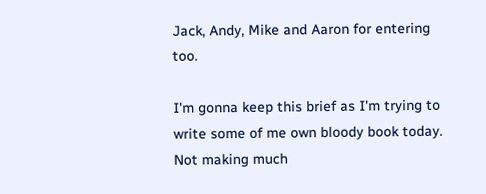Jack, Andy, Mike and Aaron for entering too.

I'm gonna keep this brief as I'm trying to write some of me own bloody book today. Not making much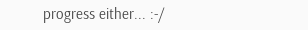progress either... :-/